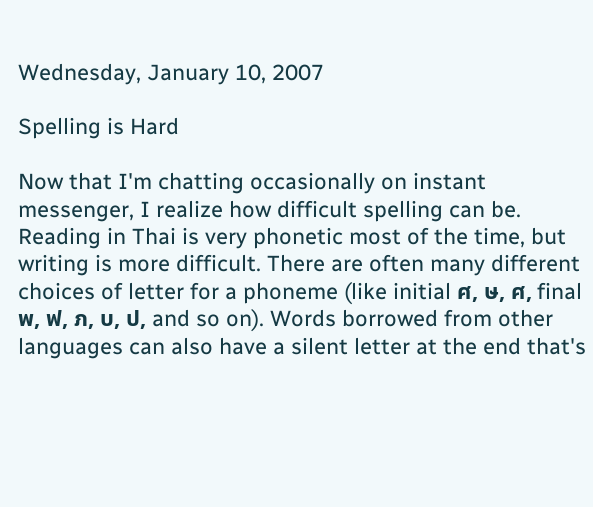Wednesday, January 10, 2007

Spelling is Hard

Now that I'm chatting occasionally on instant messenger, I realize how difficult spelling can be. Reading in Thai is very phonetic most of the time, but writing is more difficult. There are often many different choices of letter for a phoneme (like initial ศ, ษ, ศ, final พ, ฟ, ภ, บ, ป, and so on). Words borrowed from other languages can also have a silent letter at the end that's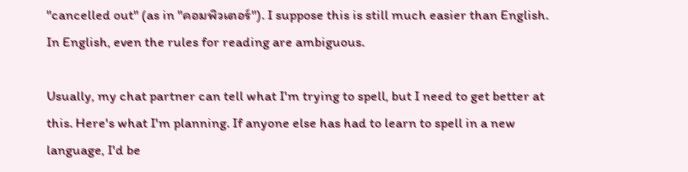"cancelled out" (as in "คอมพิวเตอร์"). I suppose this is still much easier than English. In English, even the rules for reading are ambiguous.

Usually, my chat partner can tell what I'm trying to spell, but I need to get better at this. Here's what I'm planning. If anyone else has had to learn to spell in a new language, I'd be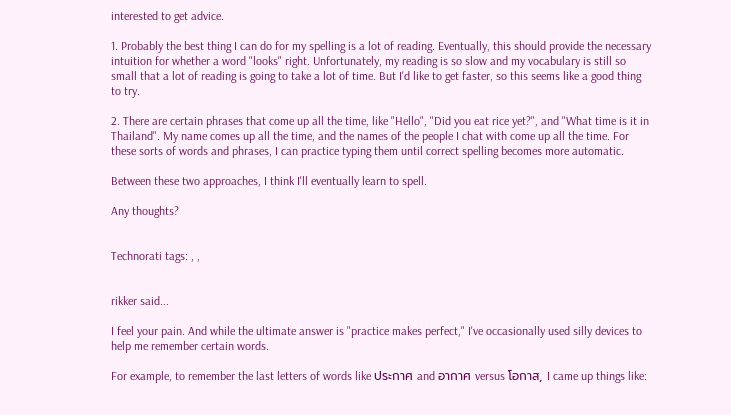interested to get advice.

1. Probably the best thing I can do for my spelling is a lot of reading. Eventually, this should provide the necessary intuition for whether a word "looks" right. Unfortunately, my reading is so slow and my vocabulary is still so small that a lot of reading is going to take a lot of time. But I'd like to get faster, so this seems like a good thing to try.

2. There are certain phrases that come up all the time, like "Hello", "Did you eat rice yet?", and "What time is it in Thailand". My name comes up all the time, and the names of the people I chat with come up all the time. For these sorts of words and phrases, I can practice typing them until correct spelling becomes more automatic.

Between these two approaches, I think I'll eventually learn to spell.

Any thoughts?


Technorati tags: , ,


rikker said...

I feel your pain. And while the ultimate answer is "practice makes perfect," I've occasionally used silly devices to help me remember certain words.

For example, to remember the last letters of words like ประกาศ and อากาศ versus โอกาส, I came up things like: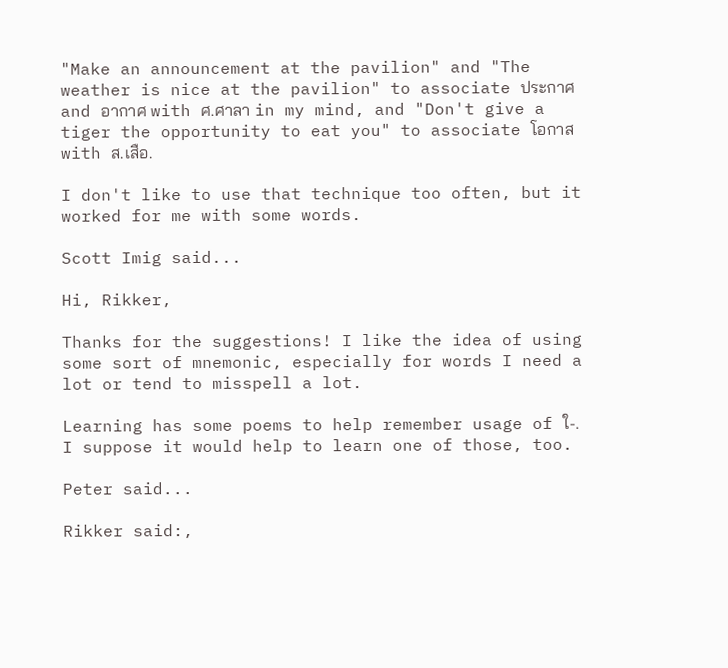"Make an announcement at the pavilion" and "The weather is nice at the pavilion" to associate ประกาศ and อากาศ with ศ.ศาลา in my mind, and "Don't give a tiger the opportunity to eat you" to associate โอกาส with ส.เสือ.

I don't like to use that technique too often, but it worked for me with some words.

Scott Imig said...

Hi, Rikker,

Thanks for the suggestions! I like the idea of using some sort of mnemonic, especially for words I need a lot or tend to misspell a lot.

Learning has some poems to help remember usage of ใ-. I suppose it would help to learn one of those, too.

Peter said...

Rikker said:,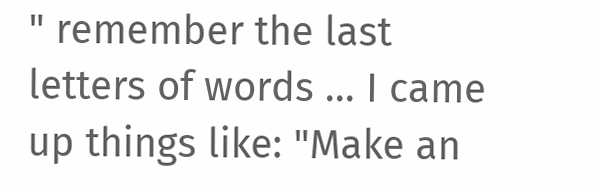" remember the last letters of words ... I came up things like: "Make an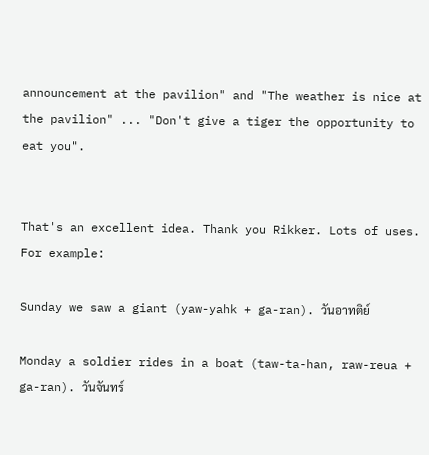announcement at the pavilion" and "The weather is nice at the pavilion" ... "Don't give a tiger the opportunity to eat you".


That's an excellent idea. Thank you Rikker. Lots of uses. For example:

Sunday we saw a giant (yaw-yahk + ga-ran). วันอาทติย์

Monday a soldier rides in a boat (taw-ta-han, raw-reua + ga-ran). วันจันทร์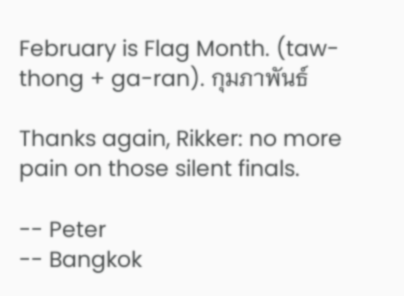February is Flag Month. (taw-thong + ga-ran). กุมภาพันธ์

Thanks again, Rikker: no more pain on those silent finals.

-- Peter
-- Bangkok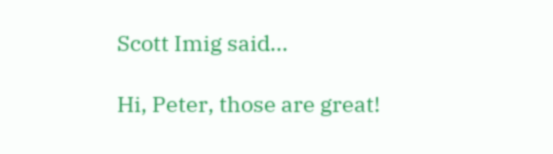Scott Imig said...

Hi, Peter, those are great!